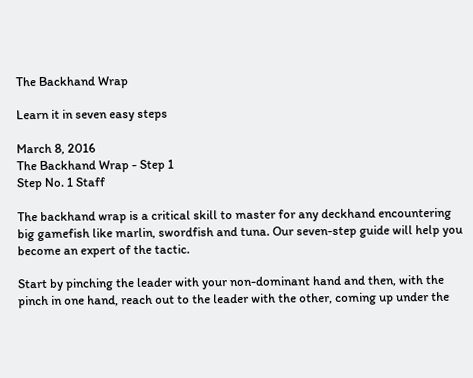The Backhand Wrap

Learn it in seven easy steps

March 8, 2016
The Backhand Wrap - Step 1
Step No. 1 Staff

The backhand wrap is a critical skill to master for any deckhand encountering big gamefish like marlin, swordfish and tuna. Our seven-step guide will help you become an expert of the tactic.

Start by pinching the leader with your non-dominant hand and then, with the pinch in one hand, reach out to the leader with the other, coming up under the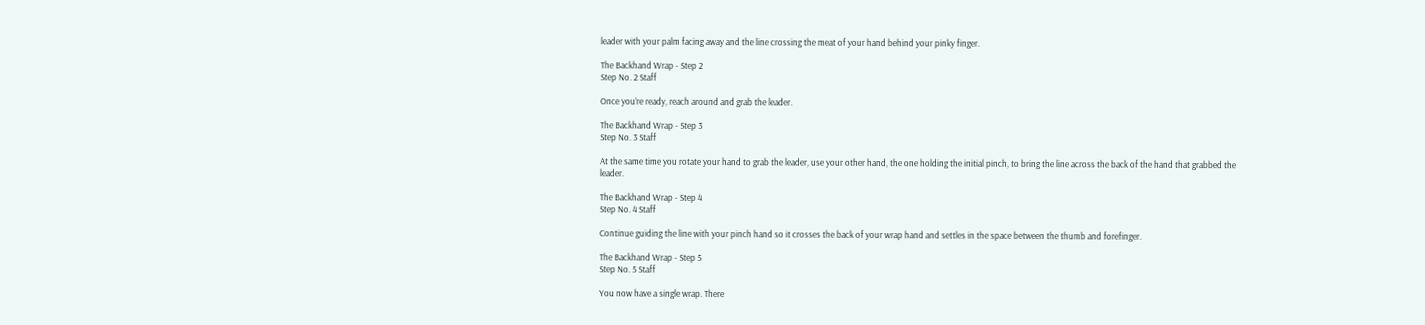leader with your palm facing away and the line crossing the meat of your hand behind your pinky finger.

The Backhand Wrap - Step 2
Step No. 2 Staff

Once you’re ready, reach around and grab the leader.

The Backhand Wrap - Step 3
Step No. 3 Staff

At the same time you rotate your hand to grab the leader, use your other hand, the one holding the initial pinch, to bring the line across the back of the hand that grabbed the leader.

The Backhand Wrap - Step 4
Step No. 4 Staff

Continue guiding the line with your pinch hand so it crosses the back of your wrap hand and settles in the space between the thumb and forefinger.

The Backhand Wrap - Step 5
Step No. 5 Staff

You now have a single wrap. There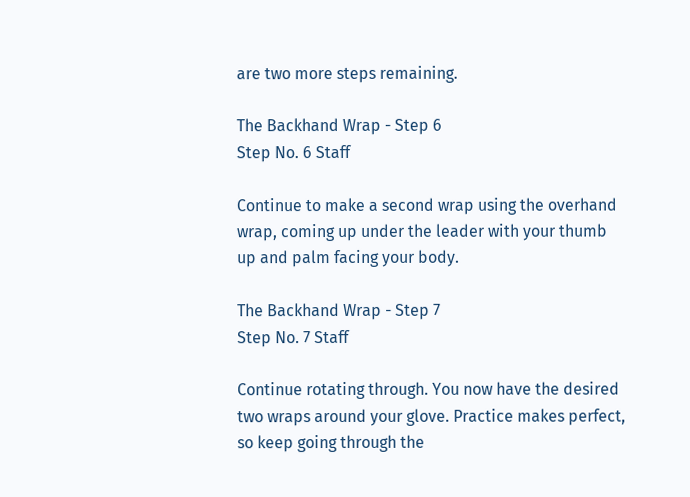are two more steps remaining.

The Backhand Wrap - Step 6
Step No. 6 Staff

Continue to make a second wrap using the overhand wrap, coming up under the leader with your thumb up and palm facing your body.

The Backhand Wrap - Step 7
Step No. 7 Staff

Continue rotating through. You now have the desired two wraps around your glove. Practice makes perfect, so keep going through the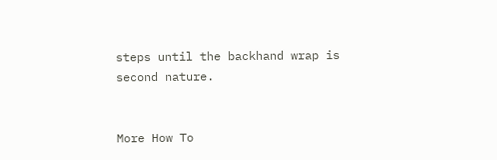steps until the backhand wrap is second nature.


More How To